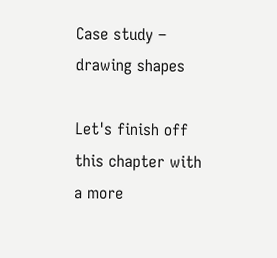Case study – drawing shapes

Let's finish off this chapter with a more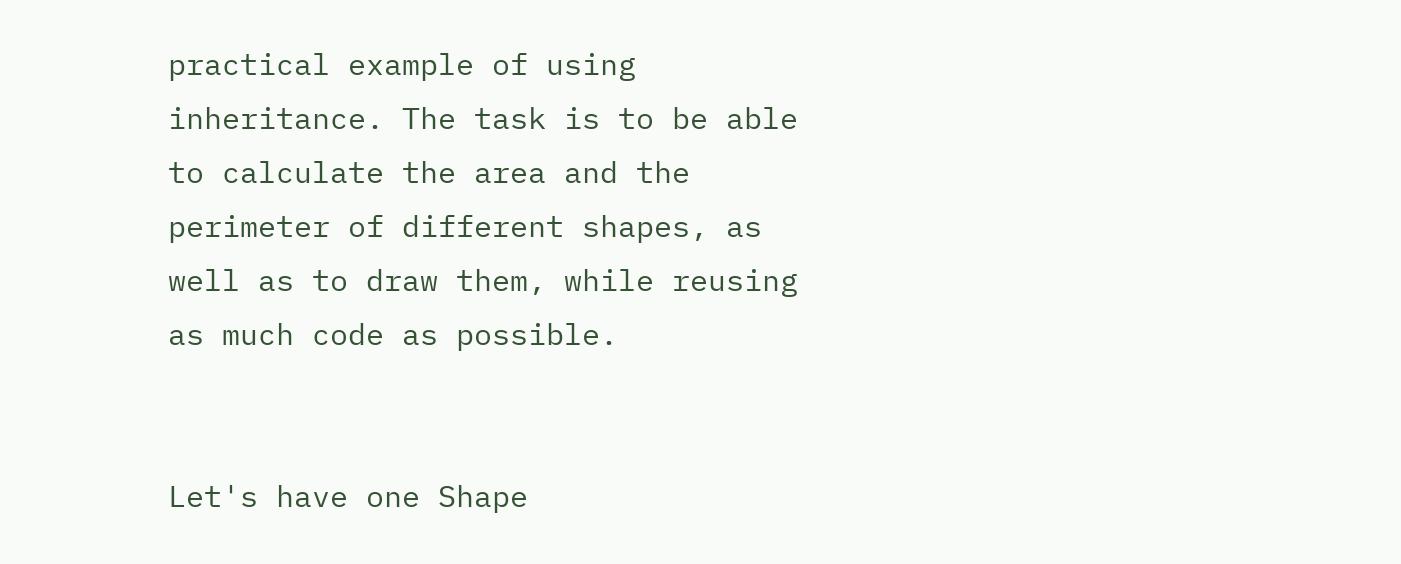practical example of using inheritance. The task is to be able to calculate the area and the perimeter of different shapes, as well as to draw them, while reusing as much code as possible.


Let's have one Shape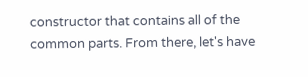constructor that contains all of the common parts. From there, let's have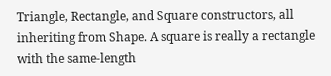Triangle, Rectangle, and Square constructors, all inheriting from Shape. A square is really a rectangle with the same-length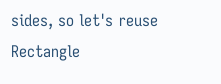sides, so let's reuse Rectangle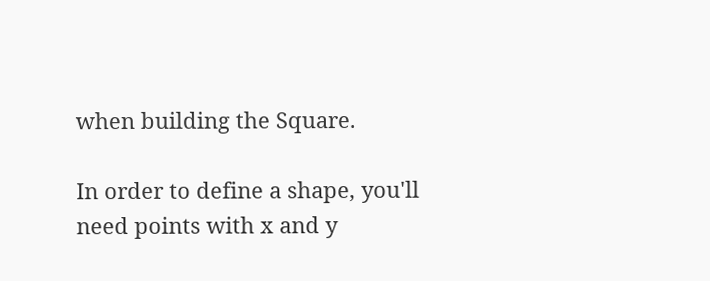when building the Square.

In order to define a shape, you'll need points with x and y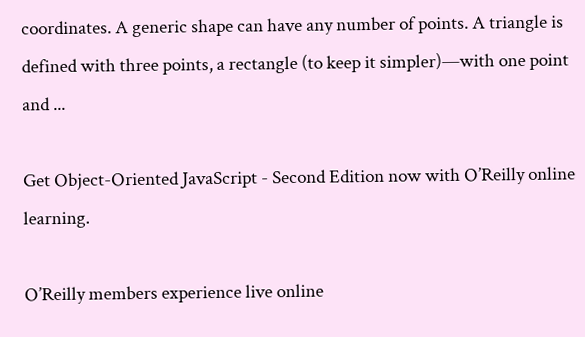coordinates. A generic shape can have any number of points. A triangle is defined with three points, a rectangle (to keep it simpler)—with one point and ...

Get Object-Oriented JavaScript - Second Edition now with O’Reilly online learning.

O’Reilly members experience live online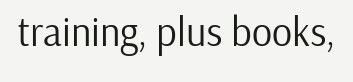training, plus books,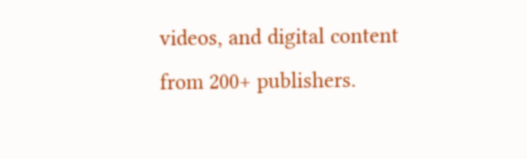videos, and digital content from 200+ publishers.